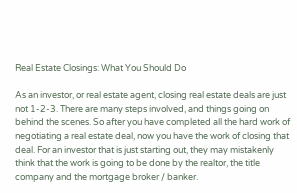Real Estate Closings: What You Should Do

As an investor, or real estate agent, closing real estate deals are just not 1-2-3. There are many steps involved, and things going on behind the scenes. So after you have completed all the hard work of negotiating a real estate deal, now you have the work of closing that deal. For an investor that is just starting out, they may mistakenly think that the work is going to be done by the realtor, the title company and the mortgage broker / banker.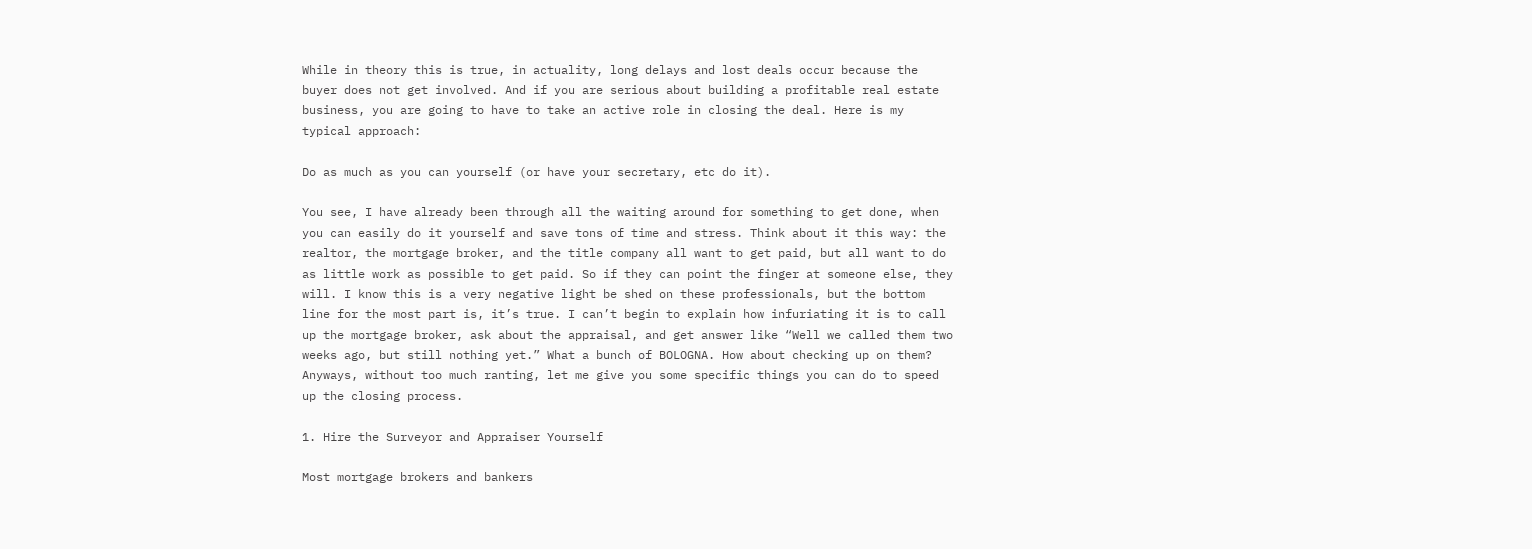While in theory this is true, in actuality, long delays and lost deals occur because the buyer does not get involved. And if you are serious about building a profitable real estate business, you are going to have to take an active role in closing the deal. Here is my typical approach:

Do as much as you can yourself (or have your secretary, etc do it).

You see, I have already been through all the waiting around for something to get done, when you can easily do it yourself and save tons of time and stress. Think about it this way: the realtor, the mortgage broker, and the title company all want to get paid, but all want to do as little work as possible to get paid. So if they can point the finger at someone else, they will. I know this is a very negative light be shed on these professionals, but the bottom line for the most part is, it’s true. I can’t begin to explain how infuriating it is to call up the mortgage broker, ask about the appraisal, and get answer like “Well we called them two weeks ago, but still nothing yet.” What a bunch of BOLOGNA. How about checking up on them? Anyways, without too much ranting, let me give you some specific things you can do to speed up the closing process.

1. Hire the Surveyor and Appraiser Yourself

Most mortgage brokers and bankers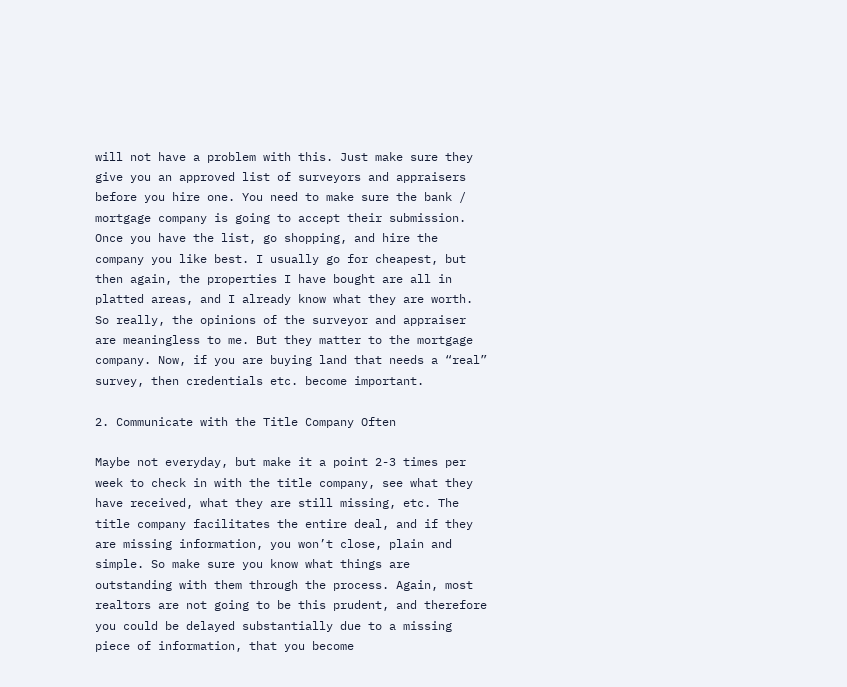will not have a problem with this. Just make sure they give you an approved list of surveyors and appraisers before you hire one. You need to make sure the bank / mortgage company is going to accept their submission. Once you have the list, go shopping, and hire the company you like best. I usually go for cheapest, but then again, the properties I have bought are all in platted areas, and I already know what they are worth. So really, the opinions of the surveyor and appraiser are meaningless to me. But they matter to the mortgage company. Now, if you are buying land that needs a “real” survey, then credentials etc. become important.

2. Communicate with the Title Company Often

Maybe not everyday, but make it a point 2-3 times per week to check in with the title company, see what they have received, what they are still missing, etc. The title company facilitates the entire deal, and if they are missing information, you won’t close, plain and simple. So make sure you know what things are outstanding with them through the process. Again, most realtors are not going to be this prudent, and therefore you could be delayed substantially due to a missing piece of information, that you become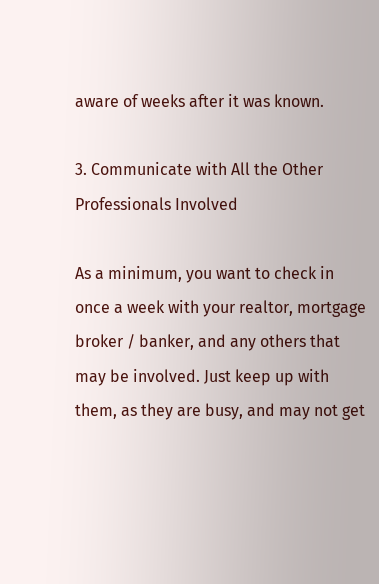aware of weeks after it was known.

3. Communicate with All the Other Professionals Involved

As a minimum, you want to check in once a week with your realtor, mortgage broker / banker, and any others that may be involved. Just keep up with them, as they are busy, and may not get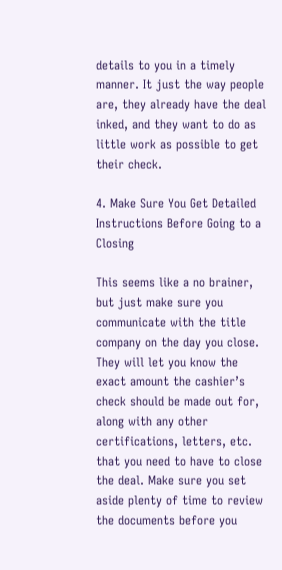details to you in a timely manner. It just the way people are, they already have the deal inked, and they want to do as little work as possible to get their check.

4. Make Sure You Get Detailed Instructions Before Going to a Closing

This seems like a no brainer, but just make sure you communicate with the title company on the day you close. They will let you know the exact amount the cashier’s check should be made out for, along with any other certifications, letters, etc. that you need to have to close the deal. Make sure you set aside plenty of time to review the documents before you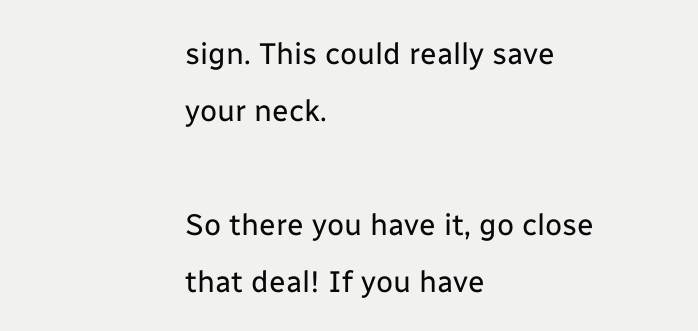sign. This could really save your neck.

So there you have it, go close that deal! If you have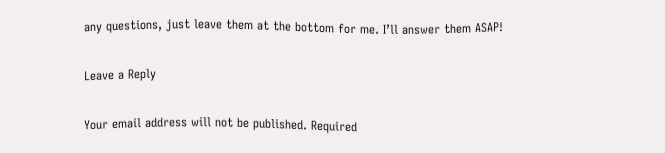any questions, just leave them at the bottom for me. I’ll answer them ASAP!

Leave a Reply

Your email address will not be published. Required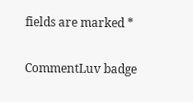fields are marked *

CommentLuv badge